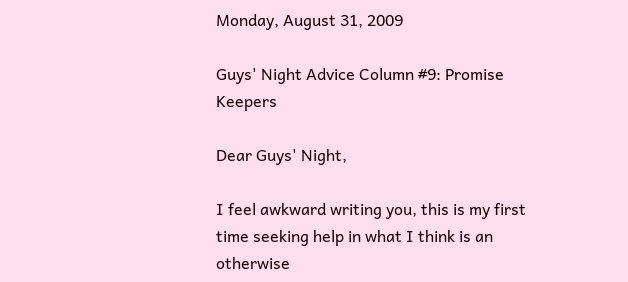Monday, August 31, 2009

Guys' Night Advice Column #9: Promise Keepers

Dear Guys' Night,

I feel awkward writing you, this is my first time seeking help in what I think is an otherwise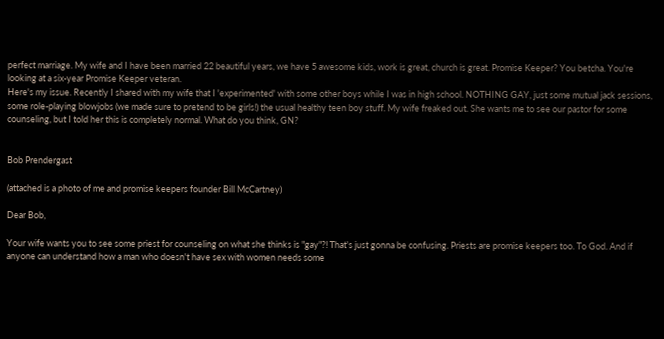perfect marriage. My wife and I have been married 22 beautiful years, we have 5 awesome kids, work is great, church is great. Promise Keeper? You betcha. You're looking at a six-year Promise Keeper veteran.
Here's my issue. Recently I shared with my wife that I 'experimented' with some other boys while I was in high school. NOTHING GAY, just some mutual jack sessions, some role-playing blowjobs (we made sure to pretend to be girls!) the usual healthy teen boy stuff. My wife freaked out. She wants me to see our pastor for some counseling, but I told her this is completely normal. What do you think, GN?


Bob Prendergast

(attached is a photo of me and promise keepers founder Bill McCartney)

Dear Bob,

Your wife wants you to see some priest for counseling on what she thinks is "gay"?! That's just gonna be confusing. Priests are promise keepers too. To God. And if anyone can understand how a man who doesn't have sex with women needs some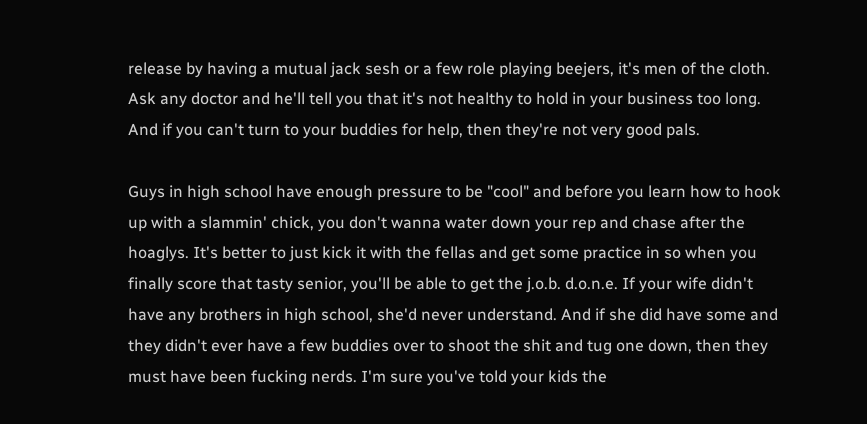release by having a mutual jack sesh or a few role playing beejers, it's men of the cloth. Ask any doctor and he'll tell you that it's not healthy to hold in your business too long. And if you can't turn to your buddies for help, then they're not very good pals.

Guys in high school have enough pressure to be "cool" and before you learn how to hook up with a slammin' chick, you don't wanna water down your rep and chase after the hoaglys. It's better to just kick it with the fellas and get some practice in so when you finally score that tasty senior, you'll be able to get the j.o.b. d.o.n.e. If your wife didn't have any brothers in high school, she'd never understand. And if she did have some and they didn't ever have a few buddies over to shoot the shit and tug one down, then they must have been fucking nerds. I'm sure you've told your kids the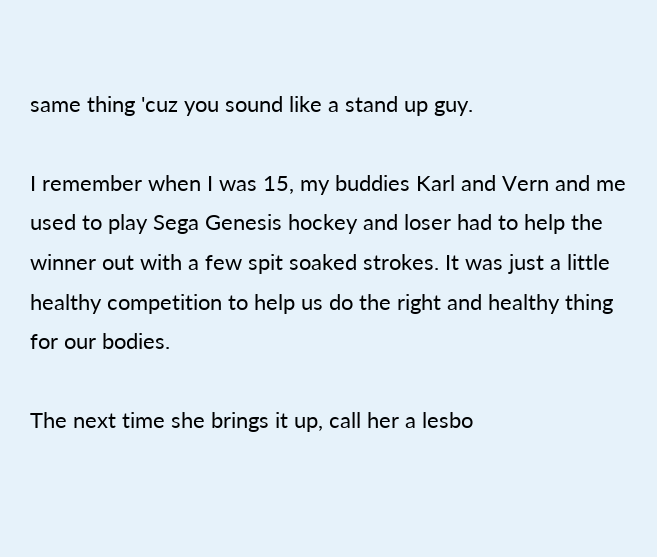same thing 'cuz you sound like a stand up guy.

I remember when I was 15, my buddies Karl and Vern and me used to play Sega Genesis hockey and loser had to help the winner out with a few spit soaked strokes. It was just a little healthy competition to help us do the right and healthy thing for our bodies.

The next time she brings it up, call her a lesbo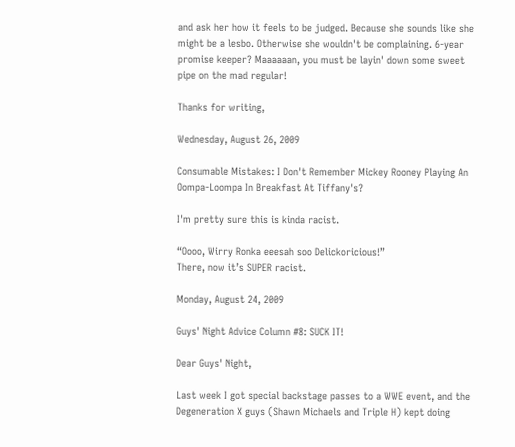and ask her how it feels to be judged. Because she sounds like she might be a lesbo. Otherwise she wouldn't be complaining. 6-year promise keeper? Maaaaaan, you must be layin' down some sweet pipe on the mad regular!

Thanks for writing,

Wednesday, August 26, 2009

Consumable Mistakes: I Don't Remember Mickey Rooney Playing An Oompa-Loompa In Breakfast At Tiffany's?

I'm pretty sure this is kinda racist.

“Oooo, Wirry Ronka eeesah soo Delickoricious!”
There, now it’s SUPER racist.

Monday, August 24, 2009

Guys' Night Advice Column #8: SUCK IT!

Dear Guys' Night,

Last week I got special backstage passes to a WWE event, and the Degeneration X guys (Shawn Michaels and Triple H) kept doing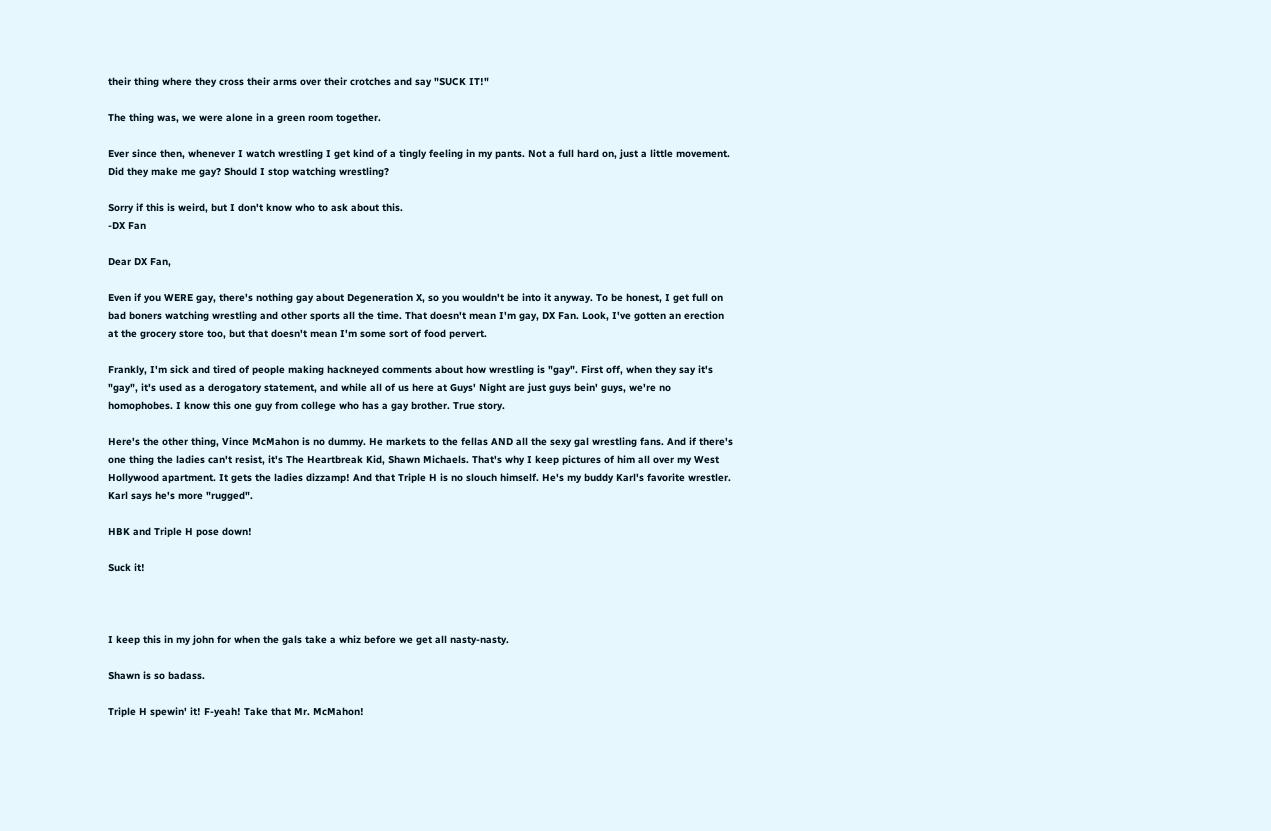their thing where they cross their arms over their crotches and say "SUCK IT!"

The thing was, we were alone in a green room together.

Ever since then, whenever I watch wrestling I get kind of a tingly feeling in my pants. Not a full hard on, just a little movement. Did they make me gay? Should I stop watching wrestling?

Sorry if this is weird, but I don't know who to ask about this.
-DX Fan

Dear DX Fan,

Even if you WERE gay, there's nothing gay about Degeneration X, so you wouldn't be into it anyway. To be honest, I get full on bad boners watching wrestling and other sports all the time. That doesn't mean I'm gay, DX Fan. Look, I've gotten an erection at the grocery store too, but that doesn't mean I'm some sort of food pervert.

Frankly, I'm sick and tired of people making hackneyed comments about how wrestling is "gay". First off, when they say it's "gay", it's used as a derogatory statement, and while all of us here at Guys' Night are just guys bein' guys, we're no homophobes. I know this one guy from college who has a gay brother. True story.

Here's the other thing, Vince McMahon is no dummy. He markets to the fellas AND all the sexy gal wrestling fans. And if there's one thing the ladies can't resist, it's The Heartbreak Kid, Shawn Michaels. That's why I keep pictures of him all over my West Hollywood apartment. It gets the ladies dizzamp! And that Triple H is no slouch himself. He's my buddy Karl's favorite wrestler. Karl says he's more "rugged".

HBK and Triple H pose down!

Suck it!



I keep this in my john for when the gals take a whiz before we get all nasty-nasty.

Shawn is so badass.

Triple H spewin' it! F-yeah! Take that Mr. McMahon!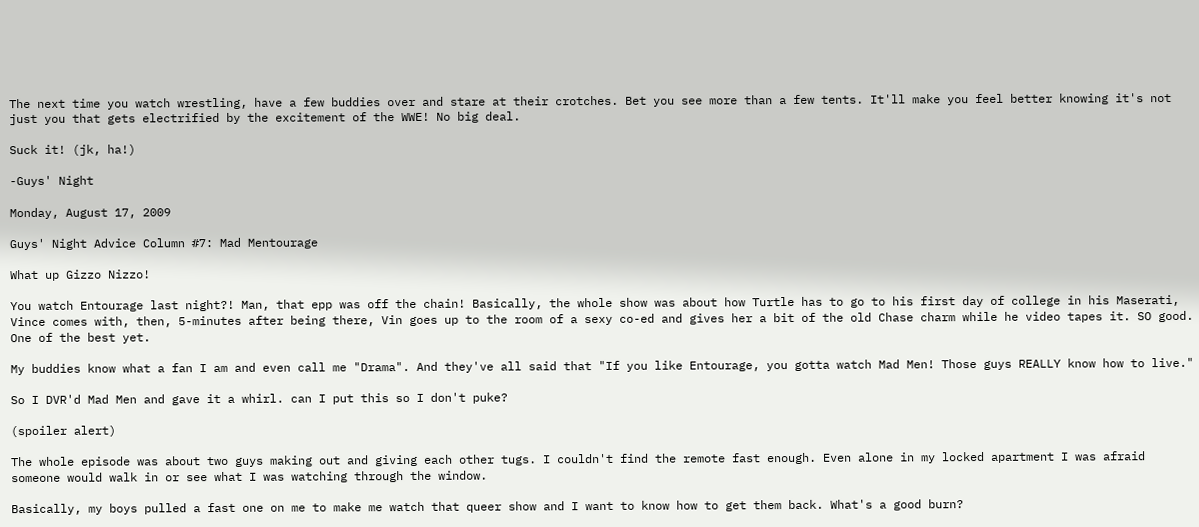The next time you watch wrestling, have a few buddies over and stare at their crotches. Bet you see more than a few tents. It'll make you feel better knowing it's not just you that gets electrified by the excitement of the WWE! No big deal.

Suck it! (jk, ha!)

-Guys' Night

Monday, August 17, 2009

Guys' Night Advice Column #7: Mad Mentourage

What up Gizzo Nizzo!

You watch Entourage last night?! Man, that epp was off the chain! Basically, the whole show was about how Turtle has to go to his first day of college in his Maserati, Vince comes with, then, 5-minutes after being there, Vin goes up to the room of a sexy co-ed and gives her a bit of the old Chase charm while he video tapes it. SO good. One of the best yet.

My buddies know what a fan I am and even call me "Drama". And they've all said that "If you like Entourage, you gotta watch Mad Men! Those guys REALLY know how to live."

So I DVR'd Mad Men and gave it a whirl. can I put this so I don't puke?

(spoiler alert)

The whole episode was about two guys making out and giving each other tugs. I couldn't find the remote fast enough. Even alone in my locked apartment I was afraid someone would walk in or see what I was watching through the window.

Basically, my boys pulled a fast one on me to make me watch that queer show and I want to know how to get them back. What's a good burn?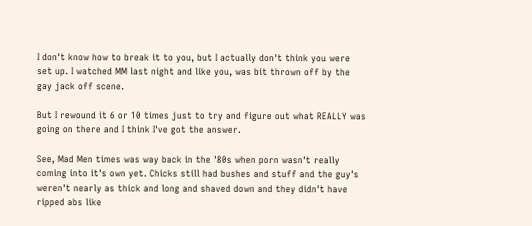I don't know how to break it to you, but I actually don't think you were set up. I watched MM last night and like you, was bit thrown off by the gay jack off scene.

But I rewound it 6 or 10 times just to try and figure out what REALLY was going on there and I think I've got the answer.

See, Mad Men times was way back in the '80s when porn wasn't really coming into it's own yet. Chicks still had bushes and stuff and the guy's weren't nearly as thick and long and shaved down and they didn't have ripped abs like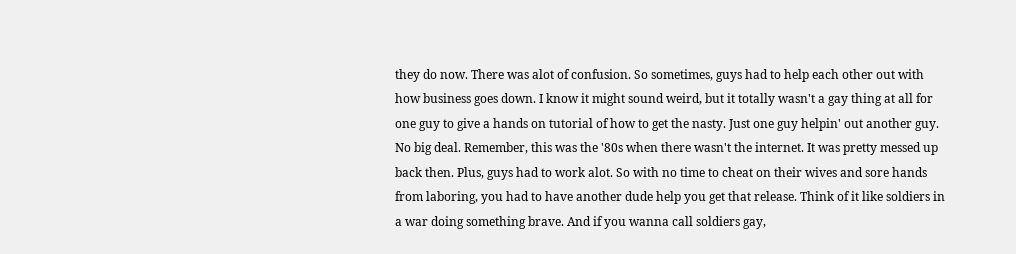they do now. There was alot of confusion. So sometimes, guys had to help each other out with how business goes down. I know it might sound weird, but it totally wasn't a gay thing at all for one guy to give a hands on tutorial of how to get the nasty. Just one guy helpin' out another guy. No big deal. Remember, this was the '80s when there wasn't the internet. It was pretty messed up back then. Plus, guys had to work alot. So with no time to cheat on their wives and sore hands from laboring, you had to have another dude help you get that release. Think of it like soldiers in a war doing something brave. And if you wanna call soldiers gay,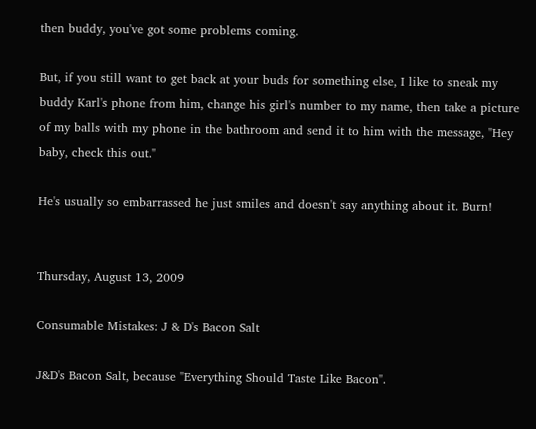then buddy, you've got some problems coming.

But, if you still want to get back at your buds for something else, I like to sneak my buddy Karl's phone from him, change his girl's number to my name, then take a picture of my balls with my phone in the bathroom and send it to him with the message, "Hey baby, check this out."

He's usually so embarrassed he just smiles and doesn't say anything about it. Burn!


Thursday, August 13, 2009

Consumable Mistakes: J & D's Bacon Salt

J&D's Bacon Salt, because "Everything Should Taste Like Bacon".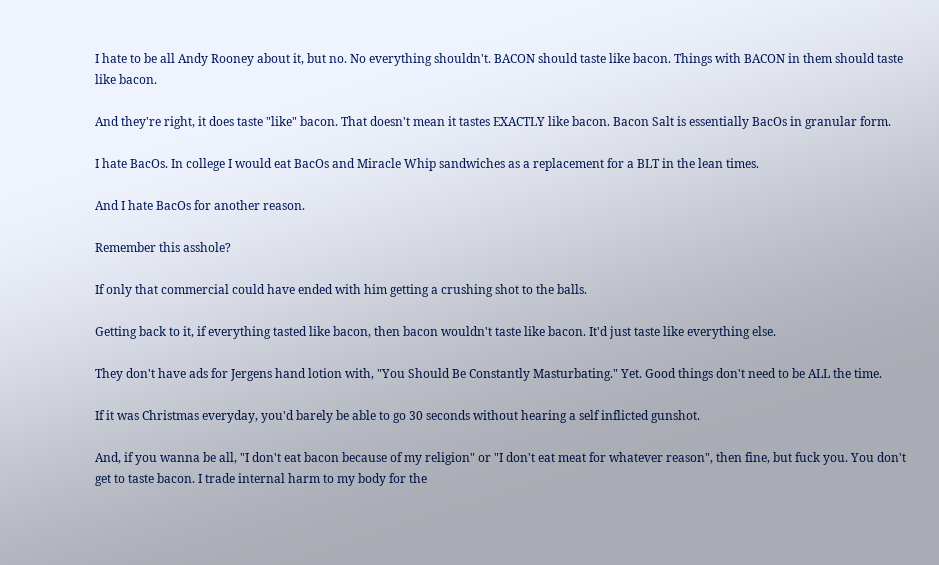I hate to be all Andy Rooney about it, but no. No everything shouldn't. BACON should taste like bacon. Things with BACON in them should taste like bacon.

And they're right, it does taste "like" bacon. That doesn't mean it tastes EXACTLY like bacon. Bacon Salt is essentially BacOs in granular form.

I hate BacOs. In college I would eat BacOs and Miracle Whip sandwiches as a replacement for a BLT in the lean times.

And I hate BacOs for another reason.

Remember this asshole?

If only that commercial could have ended with him getting a crushing shot to the balls.

Getting back to it, if everything tasted like bacon, then bacon wouldn't taste like bacon. It'd just taste like everything else.

They don't have ads for Jergens hand lotion with, "You Should Be Constantly Masturbating." Yet. Good things don't need to be ALL the time.

If it was Christmas everyday, you'd barely be able to go 30 seconds without hearing a self inflicted gunshot.

And, if you wanna be all, "I don't eat bacon because of my religion" or "I don't eat meat for whatever reason", then fine, but fuck you. You don't get to taste bacon. I trade internal harm to my body for the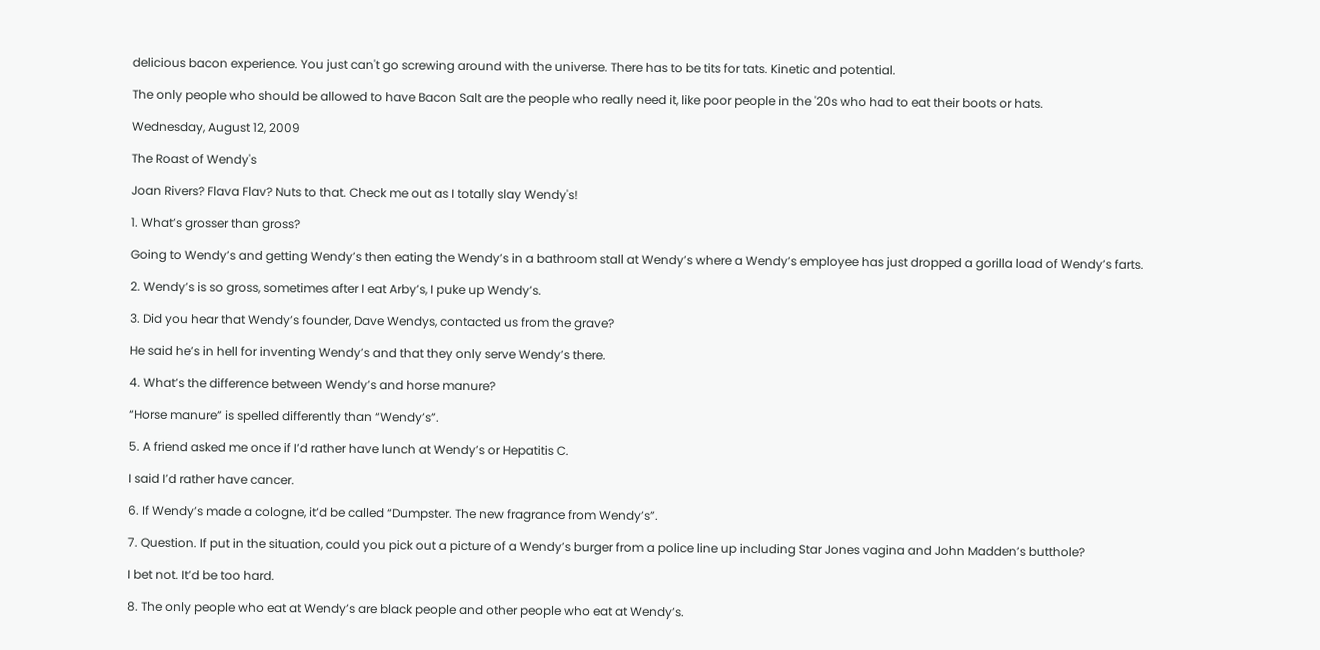delicious bacon experience. You just can't go screwing around with the universe. There has to be tits for tats. Kinetic and potential.

The only people who should be allowed to have Bacon Salt are the people who really need it, like poor people in the '20s who had to eat their boots or hats.

Wednesday, August 12, 2009

The Roast of Wendy's

Joan Rivers? Flava Flav? Nuts to that. Check me out as I totally slay Wendy's!

1. What’s grosser than gross?

Going to Wendy’s and getting Wendy’s then eating the Wendy’s in a bathroom stall at Wendy’s where a Wendy’s employee has just dropped a gorilla load of Wendy’s farts.

2. Wendy’s is so gross, sometimes after I eat Arby’s, I puke up Wendy’s.

3. Did you hear that Wendy’s founder, Dave Wendys, contacted us from the grave?

He said he’s in hell for inventing Wendy’s and that they only serve Wendy’s there.

4. What’s the difference between Wendy’s and horse manure?

“Horse manure” is spelled differently than “Wendy’s”.

5. A friend asked me once if I’d rather have lunch at Wendy’s or Hepatitis C.

I said I’d rather have cancer.

6. If Wendy’s made a cologne, it’d be called “Dumpster. The new fragrance from Wendy’s”.

7. Question. If put in the situation, could you pick out a picture of a Wendy’s burger from a police line up including Star Jones vagina and John Madden’s butthole?

I bet not. It’d be too hard.

8. The only people who eat at Wendy’s are black people and other people who eat at Wendy’s.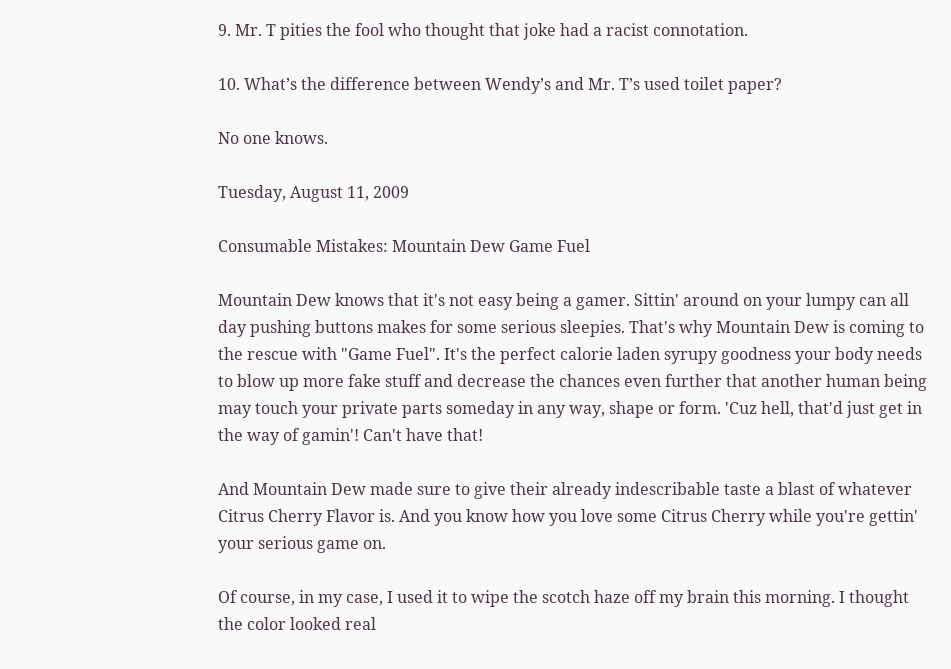9. Mr. T pities the fool who thought that joke had a racist connotation.

10. What’s the difference between Wendy’s and Mr. T’s used toilet paper?

No one knows.

Tuesday, August 11, 2009

Consumable Mistakes: Mountain Dew Game Fuel

Mountain Dew knows that it's not easy being a gamer. Sittin' around on your lumpy can all day pushing buttons makes for some serious sleepies. That's why Mountain Dew is coming to the rescue with "Game Fuel". It's the perfect calorie laden syrupy goodness your body needs to blow up more fake stuff and decrease the chances even further that another human being may touch your private parts someday in any way, shape or form. 'Cuz hell, that'd just get in the way of gamin'! Can't have that!

And Mountain Dew made sure to give their already indescribable taste a blast of whatever Citrus Cherry Flavor is. And you know how you love some Citrus Cherry while you're gettin' your serious game on.

Of course, in my case, I used it to wipe the scotch haze off my brain this morning. I thought the color looked real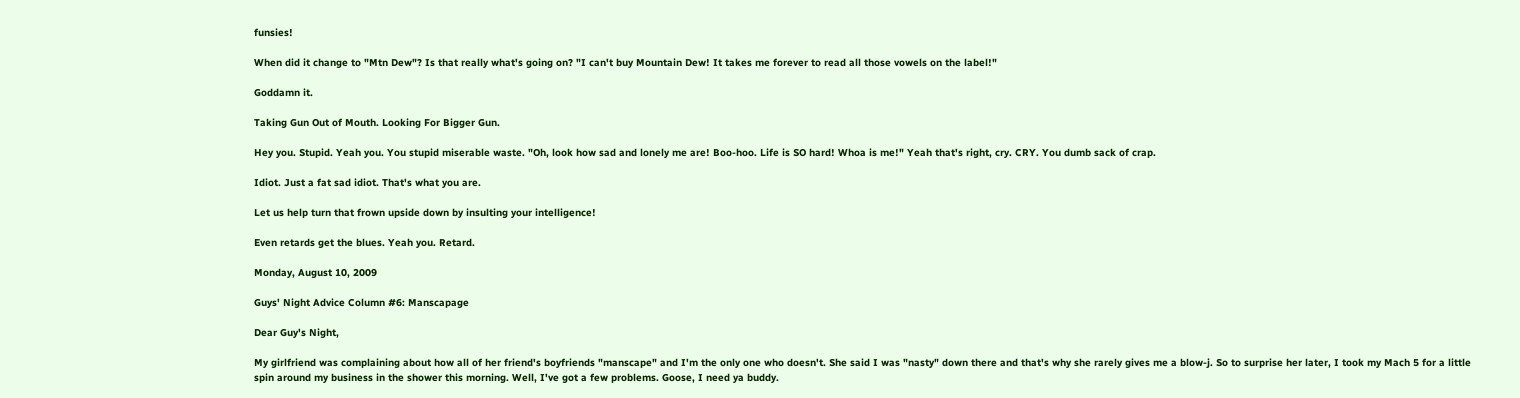funsies!

When did it change to "Mtn Dew"? Is that really what's going on? "I can't buy Mountain Dew! It takes me forever to read all those vowels on the label!"

Goddamn it.

Taking Gun Out of Mouth. Looking For Bigger Gun.

Hey you. Stupid. Yeah you. You stupid miserable waste. "Oh, look how sad and lonely me are! Boo-hoo. Life is SO hard! Whoa is me!" Yeah that's right, cry. CRY. You dumb sack of crap.

Idiot. Just a fat sad idiot. That's what you are.

Let us help turn that frown upside down by insulting your intelligence!

Even retards get the blues. Yeah you. Retard.

Monday, August 10, 2009

Guys' Night Advice Column #6: Manscapage

Dear Guy's Night,

My girlfriend was complaining about how all of her friend's boyfriends "manscape" and I'm the only one who doesn't. She said I was "nasty" down there and that's why she rarely gives me a blow-j. So to surprise her later, I took my Mach 5 for a little spin around my business in the shower this morning. Well, I've got a few problems. Goose, I need ya buddy.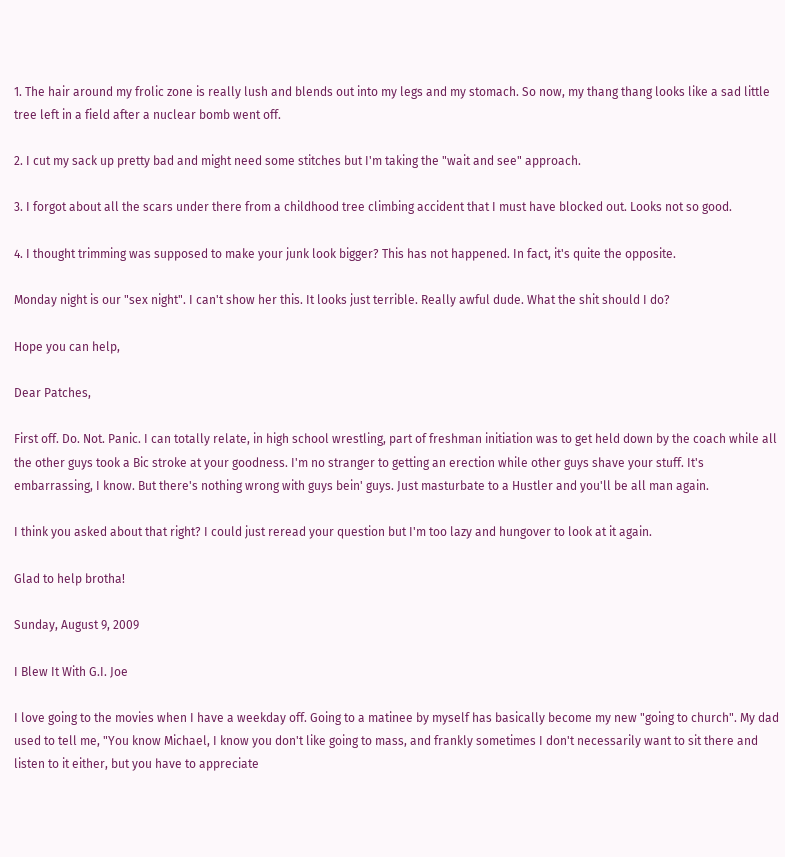1. The hair around my frolic zone is really lush and blends out into my legs and my stomach. So now, my thang thang looks like a sad little tree left in a field after a nuclear bomb went off.

2. I cut my sack up pretty bad and might need some stitches but I'm taking the "wait and see" approach.

3. I forgot about all the scars under there from a childhood tree climbing accident that I must have blocked out. Looks not so good.

4. I thought trimming was supposed to make your junk look bigger? This has not happened. In fact, it's quite the opposite.

Monday night is our "sex night". I can't show her this. It looks just terrible. Really awful dude. What the shit should I do?

Hope you can help,

Dear Patches,

First off. Do. Not. Panic. I can totally relate, in high school wrestling, part of freshman initiation was to get held down by the coach while all the other guys took a Bic stroke at your goodness. I'm no stranger to getting an erection while other guys shave your stuff. It's embarrassing, I know. But there's nothing wrong with guys bein' guys. Just masturbate to a Hustler and you'll be all man again.

I think you asked about that right? I could just reread your question but I'm too lazy and hungover to look at it again.

Glad to help brotha!

Sunday, August 9, 2009

I Blew It With G.I. Joe

I love going to the movies when I have a weekday off. Going to a matinee by myself has basically become my new "going to church". My dad used to tell me, "You know Michael, I know you don't like going to mass, and frankly sometimes I don't necessarily want to sit there and listen to it either, but you have to appreciate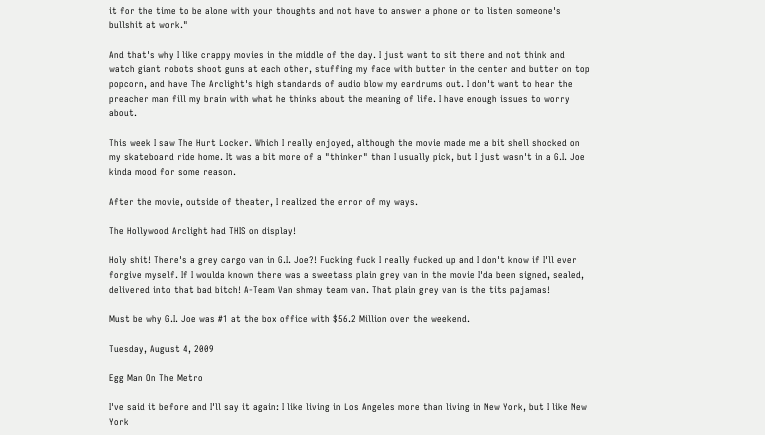it for the time to be alone with your thoughts and not have to answer a phone or to listen someone's bullshit at work."

And that's why I like crappy movies in the middle of the day. I just want to sit there and not think and watch giant robots shoot guns at each other, stuffing my face with butter in the center and butter on top popcorn, and have The Arclight's high standards of audio blow my eardrums out. I don't want to hear the preacher man fill my brain with what he thinks about the meaning of life. I have enough issues to worry about.

This week I saw The Hurt Locker. Which I really enjoyed, although the movie made me a bit shell shocked on my skateboard ride home. It was a bit more of a "thinker" than I usually pick, but I just wasn't in a G.I. Joe kinda mood for some reason.

After the movie, outside of theater, I realized the error of my ways.

The Hollywood Arclight had THIS on display!

Holy shit! There's a grey cargo van in G.I. Joe?! Fucking fuck I really fucked up and I don't know if I'll ever forgive myself. If I woulda known there was a sweetass plain grey van in the movie I'da been signed, sealed, delivered into that bad bitch! A-Team Van shmay team van. That plain grey van is the tits pajamas!

Must be why G.I. Joe was #1 at the box office with $56.2 Million over the weekend.

Tuesday, August 4, 2009

Egg Man On The Metro

I've said it before and I'll say it again: I like living in Los Angeles more than living in New York, but I like New York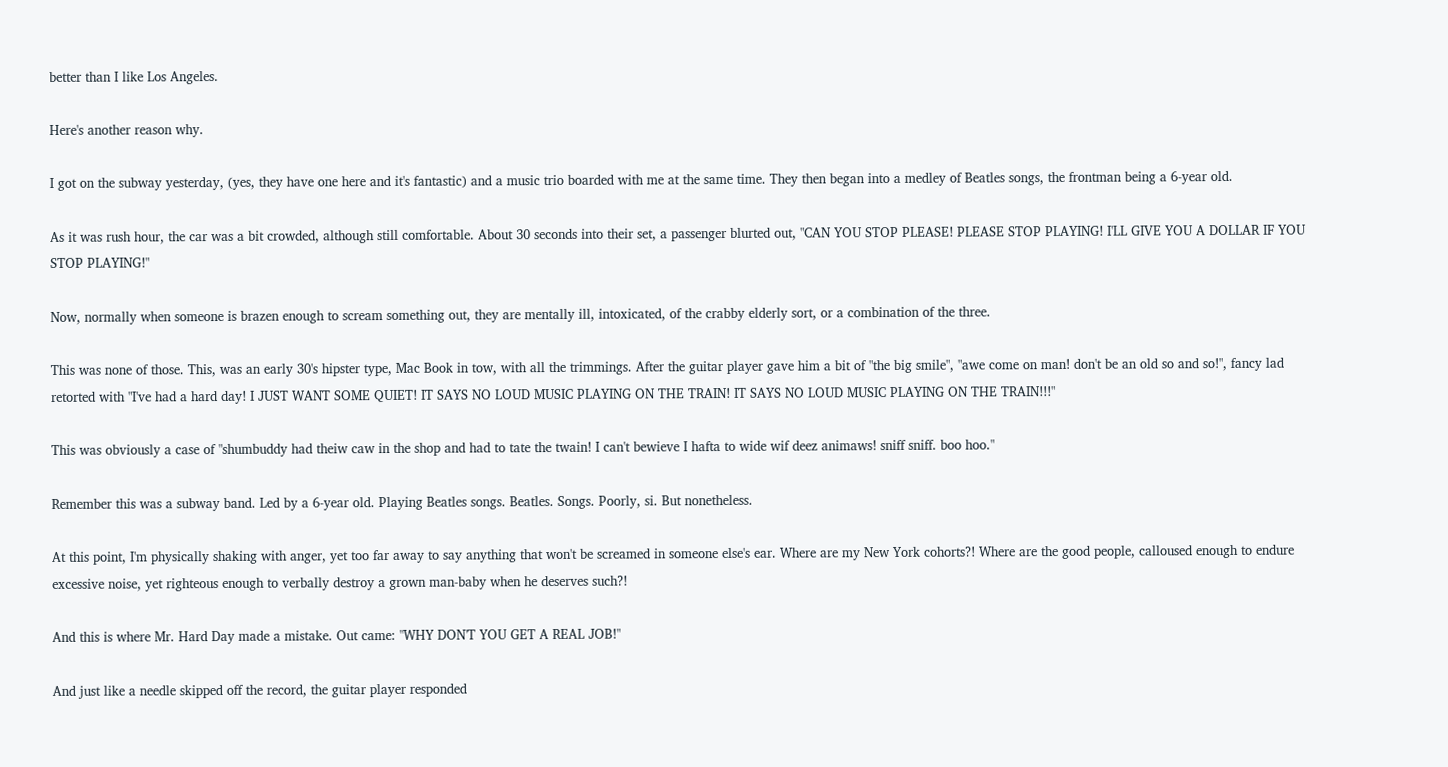better than I like Los Angeles.

Here's another reason why.

I got on the subway yesterday, (yes, they have one here and it's fantastic) and a music trio boarded with me at the same time. They then began into a medley of Beatles songs, the frontman being a 6-year old.

As it was rush hour, the car was a bit crowded, although still comfortable. About 30 seconds into their set, a passenger blurted out, "CAN YOU STOP PLEASE! PLEASE STOP PLAYING! I'LL GIVE YOU A DOLLAR IF YOU STOP PLAYING!"

Now, normally when someone is brazen enough to scream something out, they are mentally ill, intoxicated, of the crabby elderly sort, or a combination of the three.

This was none of those. This, was an early 30's hipster type, Mac Book in tow, with all the trimmings. After the guitar player gave him a bit of "the big smile", "awe come on man! don't be an old so and so!", fancy lad retorted with "I've had a hard day! I JUST WANT SOME QUIET! IT SAYS NO LOUD MUSIC PLAYING ON THE TRAIN! IT SAYS NO LOUD MUSIC PLAYING ON THE TRAIN!!!"

This was obviously a case of "shumbuddy had theiw caw in the shop and had to tate the twain! I can't bewieve I hafta to wide wif deez animaws! sniff sniff. boo hoo."

Remember this was a subway band. Led by a 6-year old. Playing Beatles songs. Beatles. Songs. Poorly, si. But nonetheless.

At this point, I'm physically shaking with anger, yet too far away to say anything that won't be screamed in someone else's ear. Where are my New York cohorts?! Where are the good people, calloused enough to endure excessive noise, yet righteous enough to verbally destroy a grown man-baby when he deserves such?!

And this is where Mr. Hard Day made a mistake. Out came: "WHY DON'T YOU GET A REAL JOB!"

And just like a needle skipped off the record, the guitar player responded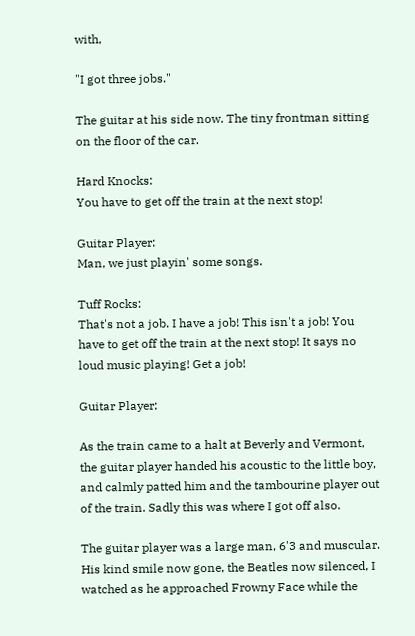with,

"I got three jobs."

The guitar at his side now. The tiny frontman sitting on the floor of the car.

Hard Knocks:
You have to get off the train at the next stop!

Guitar Player:
Man, we just playin' some songs.

Tuff Rocks:
That's not a job. I have a job! This isn't a job! You have to get off the train at the next stop! It says no loud music playing! Get a job!

Guitar Player:

As the train came to a halt at Beverly and Vermont, the guitar player handed his acoustic to the little boy, and calmly patted him and the tambourine player out of the train. Sadly this was where I got off also.

The guitar player was a large man, 6'3 and muscular. His kind smile now gone, the Beatles now silenced, I watched as he approached Frowny Face while the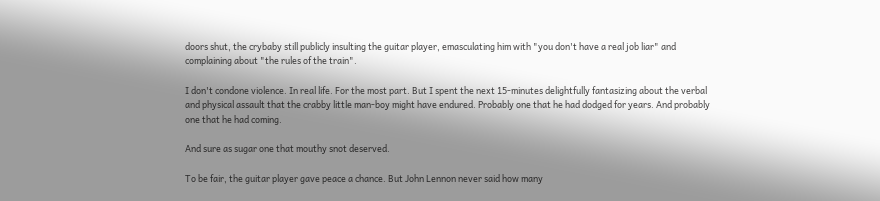doors shut, the crybaby still publicly insulting the guitar player, emasculating him with "you don't have a real job liar" and complaining about "the rules of the train".

I don't condone violence. In real life. For the most part. But I spent the next 15-minutes delightfully fantasizing about the verbal and physical assault that the crabby little man-boy might have endured. Probably one that he had dodged for years. And probably one that he had coming.

And sure as sugar one that mouthy snot deserved.

To be fair, the guitar player gave peace a chance. But John Lennon never said how many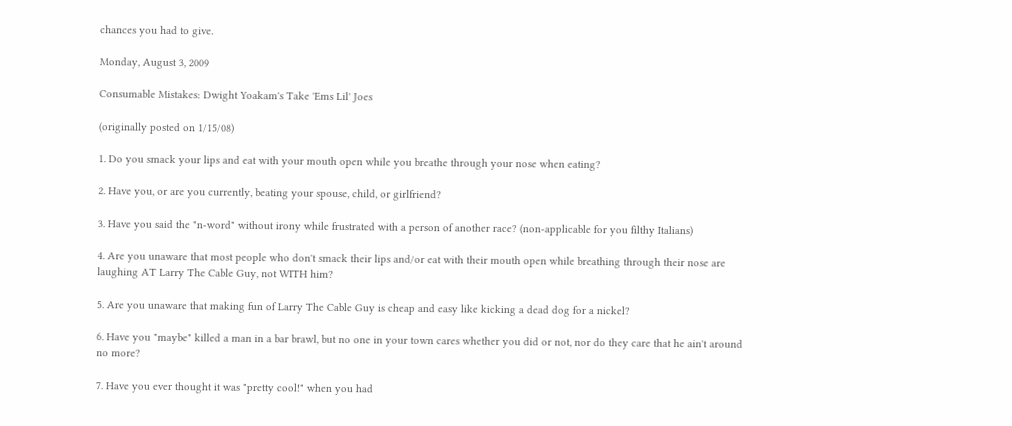chances you had to give.

Monday, August 3, 2009

Consumable Mistakes: Dwight Yoakam's Take 'Ems Lil' Joes

(originally posted on 1/15/08)

1. Do you smack your lips and eat with your mouth open while you breathe through your nose when eating?

2. Have you, or are you currently, beating your spouse, child, or girlfriend?

3. Have you said the "n-word" without irony while frustrated with a person of another race? (non-applicable for you filthy Italians)

4. Are you unaware that most people who don't smack their lips and/or eat with their mouth open while breathing through their nose are laughing AT Larry The Cable Guy, not WITH him?

5. Are you unaware that making fun of Larry The Cable Guy is cheap and easy like kicking a dead dog for a nickel?

6. Have you "maybe" killed a man in a bar brawl, but no one in your town cares whether you did or not, nor do they care that he ain't around no more?

7. Have you ever thought it was "pretty cool!" when you had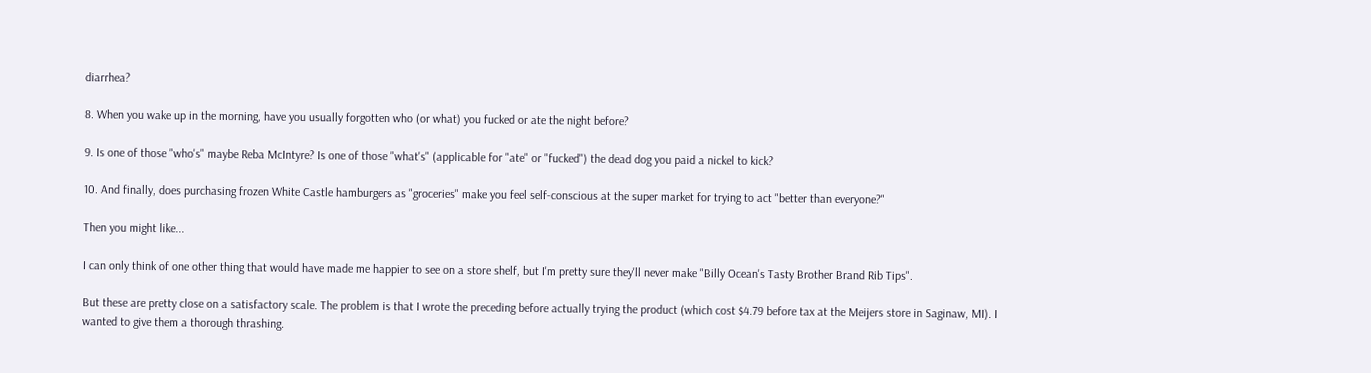diarrhea?

8. When you wake up in the morning, have you usually forgotten who (or what) you fucked or ate the night before?

9. Is one of those "who's" maybe Reba McIntyre? Is one of those "what's" (applicable for "ate" or "fucked") the dead dog you paid a nickel to kick?

10. And finally, does purchasing frozen White Castle hamburgers as "groceries" make you feel self-conscious at the super market for trying to act "better than everyone?"

Then you might like...

I can only think of one other thing that would have made me happier to see on a store shelf, but I'm pretty sure they'll never make "Billy Ocean's Tasty Brother Brand Rib Tips".

But these are pretty close on a satisfactory scale. The problem is that I wrote the preceding before actually trying the product (which cost $4.79 before tax at the Meijers store in Saginaw, MI). I wanted to give them a thorough thrashing.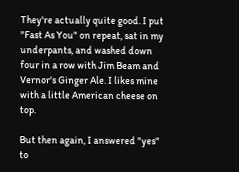They're actually quite good. I put "Fast As You" on repeat, sat in my underpants, and washed down four in a row with Jim Beam and Vernor's Ginger Ale. I likes mine with a little American cheese on top.

But then again, I answered "yes" to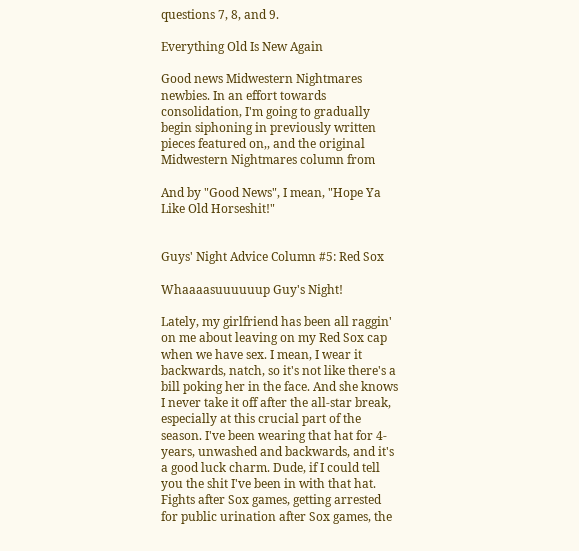questions 7, 8, and 9.

Everything Old Is New Again

Good news Midwestern Nightmares newbies. In an effort towards consolidation, I'm going to gradually begin siphoning in previously written pieces featured on,, and the original Midwestern Nightmares column from

And by "Good News", I mean, "Hope Ya Like Old Horseshit!"


Guys' Night Advice Column #5: Red Sox

Whaaaasuuuuuup Guy's Night!

Lately, my girlfriend has been all raggin' on me about leaving on my Red Sox cap when we have sex. I mean, I wear it backwards, natch, so it's not like there's a bill poking her in the face. And she knows I never take it off after the all-star break, especially at this crucial part of the season. I've been wearing that hat for 4-years, unwashed and backwards, and it's a good luck charm. Dude, if I could tell you the shit I've been in with that hat. Fights after Sox games, getting arrested for public urination after Sox games, the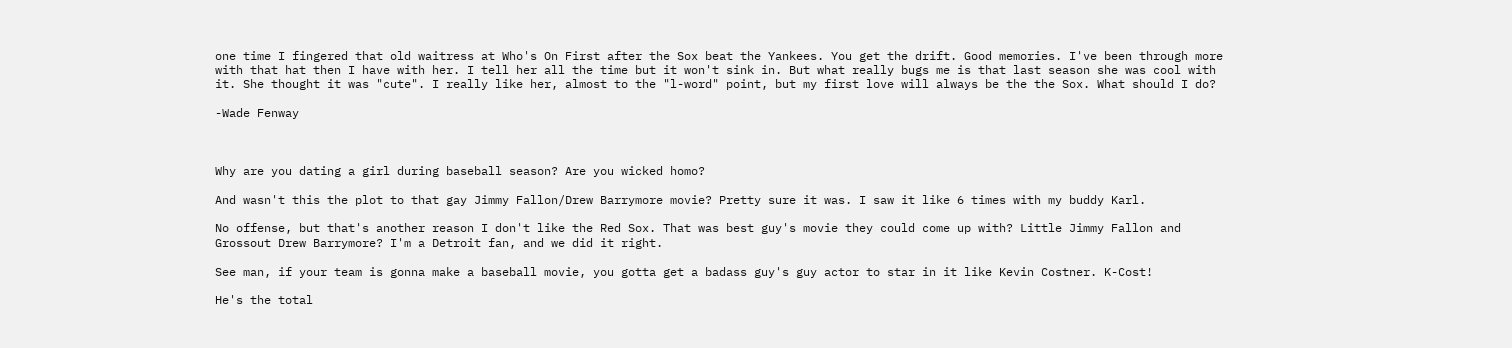one time I fingered that old waitress at Who's On First after the Sox beat the Yankees. You get the drift. Good memories. I've been through more with that hat then I have with her. I tell her all the time but it won't sink in. But what really bugs me is that last season she was cool with it. She thought it was "cute". I really like her, almost to the "l-word" point, but my first love will always be the the Sox. What should I do?

-Wade Fenway



Why are you dating a girl during baseball season? Are you wicked homo?

And wasn't this the plot to that gay Jimmy Fallon/Drew Barrymore movie? Pretty sure it was. I saw it like 6 times with my buddy Karl.

No offense, but that's another reason I don't like the Red Sox. That was best guy's movie they could come up with? Little Jimmy Fallon and Grossout Drew Barrymore? I'm a Detroit fan, and we did it right.

See man, if your team is gonna make a baseball movie, you gotta get a badass guy's guy actor to star in it like Kevin Costner. K-Cost!

He's the total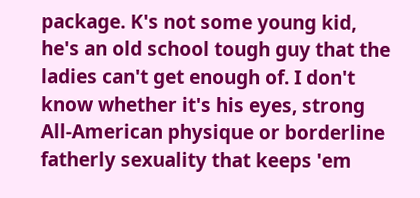package. K's not some young kid, he's an old school tough guy that the ladies can't get enough of. I don't know whether it's his eyes, strong All-American physique or borderline fatherly sexuality that keeps 'em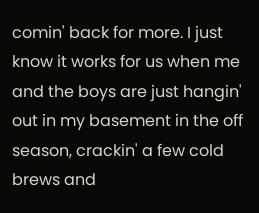comin' back for more. I just know it works for us when me and the boys are just hangin' out in my basement in the off season, crackin' a few cold brews and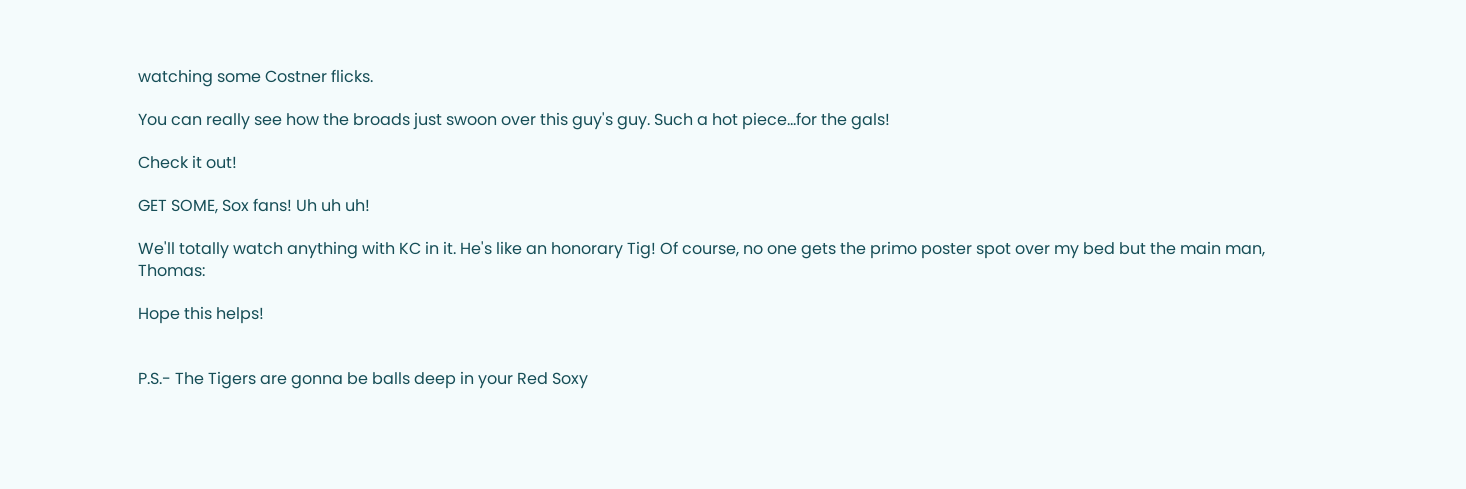watching some Costner flicks.

You can really see how the broads just swoon over this guy's guy. Such a hot piece...for the gals!

Check it out!

GET SOME, Sox fans! Uh uh uh!

We'll totally watch anything with KC in it. He's like an honorary Tig! Of course, no one gets the primo poster spot over my bed but the main man, Thomas:

Hope this helps!


P.S.- The Tigers are gonna be balls deep in your Red Soxy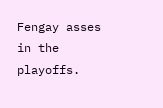Fengay asses in the playoffs.